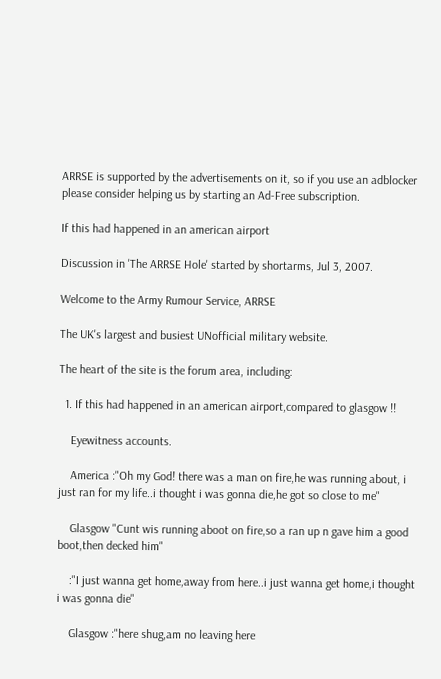ARRSE is supported by the advertisements on it, so if you use an adblocker please consider helping us by starting an Ad-Free subscription.

If this had happened in an american airport

Discussion in 'The ARRSE Hole' started by shortarms, Jul 3, 2007.

Welcome to the Army Rumour Service, ARRSE

The UK's largest and busiest UNofficial military website.

The heart of the site is the forum area, including:

  1. If this had happened in an american airport,compared to glasgow !!

    Eyewitness accounts.

    America :"Oh my God! there was a man on fire,he was running about, i just ran for my life..i thought i was gonna die,he got so close to me"

    Glasgow "Cunt wis running aboot on fire,so a ran up n gave him a good boot,then decked him"

    :"I just wanna get home,away from here..i just wanna get home,i thought i was gonna die"

    Glasgow :"here shug,am no leaving here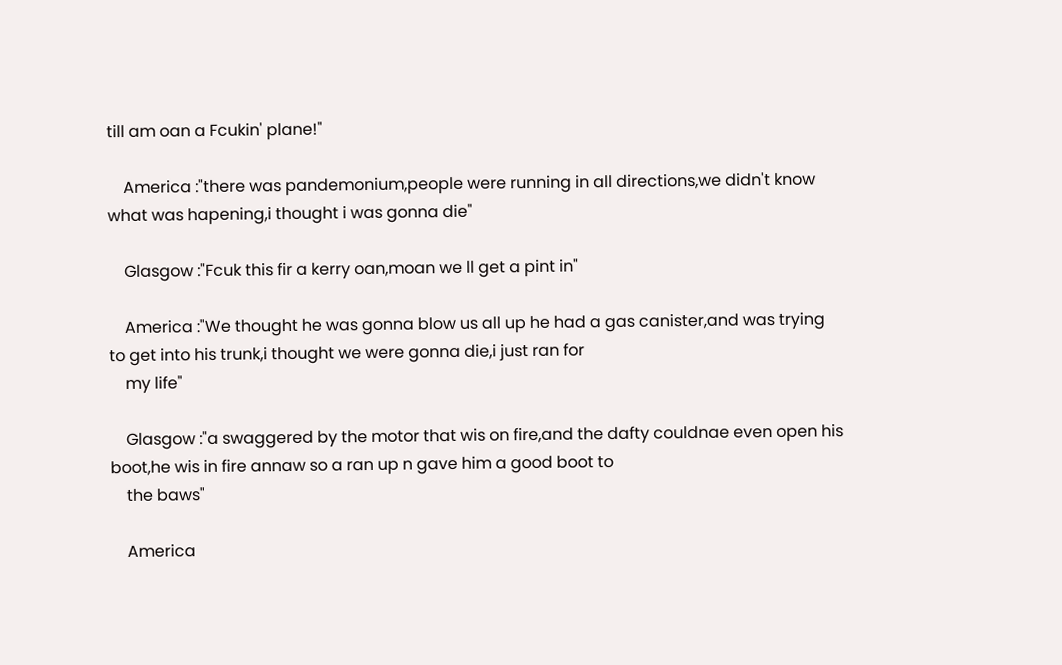till am oan a Fcukin' plane!"

    America :"there was pandemonium,people were running in all directions,we didn't know what was hapening,i thought i was gonna die"

    Glasgow :"Fcuk this fir a kerry oan,moan we ll get a pint in"

    America :"We thought he was gonna blow us all up he had a gas canister,and was trying to get into his trunk,i thought we were gonna die,i just ran for
    my life"

    Glasgow :"a swaggered by the motor that wis on fire,and the dafty couldnae even open his boot,he wis in fire annaw so a ran up n gave him a good boot to
    the baws"

    America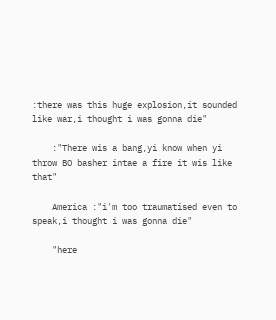:there was this huge explosion,it sounded like war,i thought i was gonna die"

    :"There wis a bang,yi know when yi throw BO basher intae a fire it wis like that"

    America :"i'm too traumatised even to speak,i thought i was gonna die"

    "here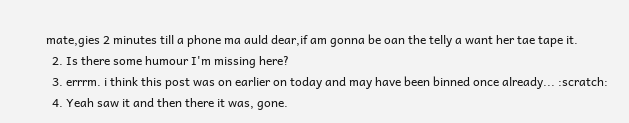mate,gies 2 minutes till a phone ma auld dear,if am gonna be oan the telly a want her tae tape it.
  2. Is there some humour I'm missing here?
  3. errrm. i think this post was on earlier on today and may have been binned once already... :scratch:
  4. Yeah saw it and then there it was, gone.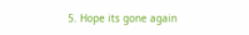5. Hope its gone again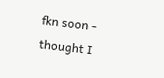fkn soon - thought I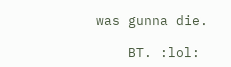was gunna die.

    BT. :lol: